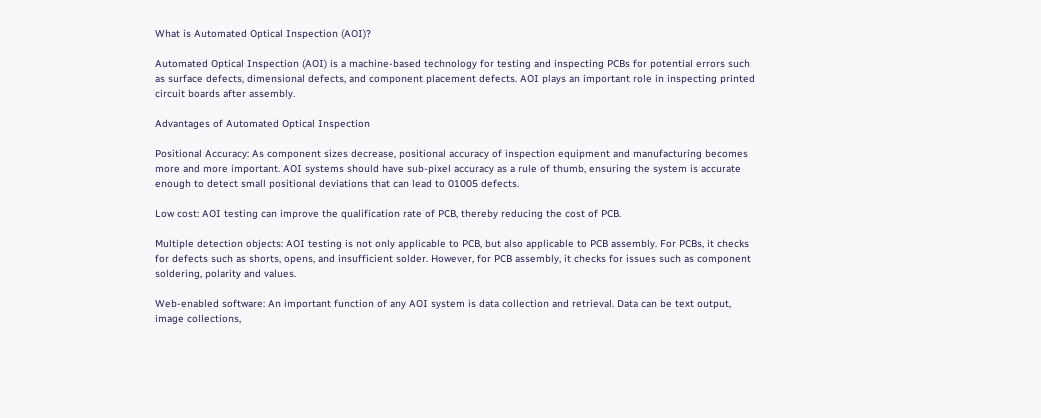What is Automated Optical Inspection (AOI)?

Automated Optical Inspection (AOI) is a machine-based technology for testing and inspecting PCBs for potential errors such as surface defects, dimensional defects, and component placement defects. AOI plays an important role in inspecting printed circuit boards after assembly.

Advantages of Automated Optical Inspection

Positional Accuracy: As component sizes decrease, positional accuracy of inspection equipment and manufacturing becomes more and more important. AOI systems should have sub-pixel accuracy as a rule of thumb, ensuring the system is accurate enough to detect small positional deviations that can lead to 01005 defects.

Low cost: AOI testing can improve the qualification rate of PCB, thereby reducing the cost of PCB.

Multiple detection objects: AOI testing is not only applicable to PCB, but also applicable to PCB assembly. For PCBs, it checks for defects such as shorts, opens, and insufficient solder. However, for PCB assembly, it checks for issues such as component soldering, polarity and values.

Web-enabled software: An important function of any AOI system is data collection and retrieval. Data can be text output, image collections,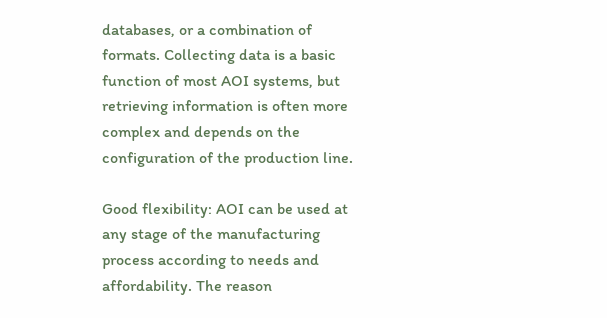databases, or a combination of formats. Collecting data is a basic function of most AOI systems, but retrieving information is often more complex and depends on the configuration of the production line.

Good flexibility: AOI can be used at any stage of the manufacturing process according to needs and affordability. The reason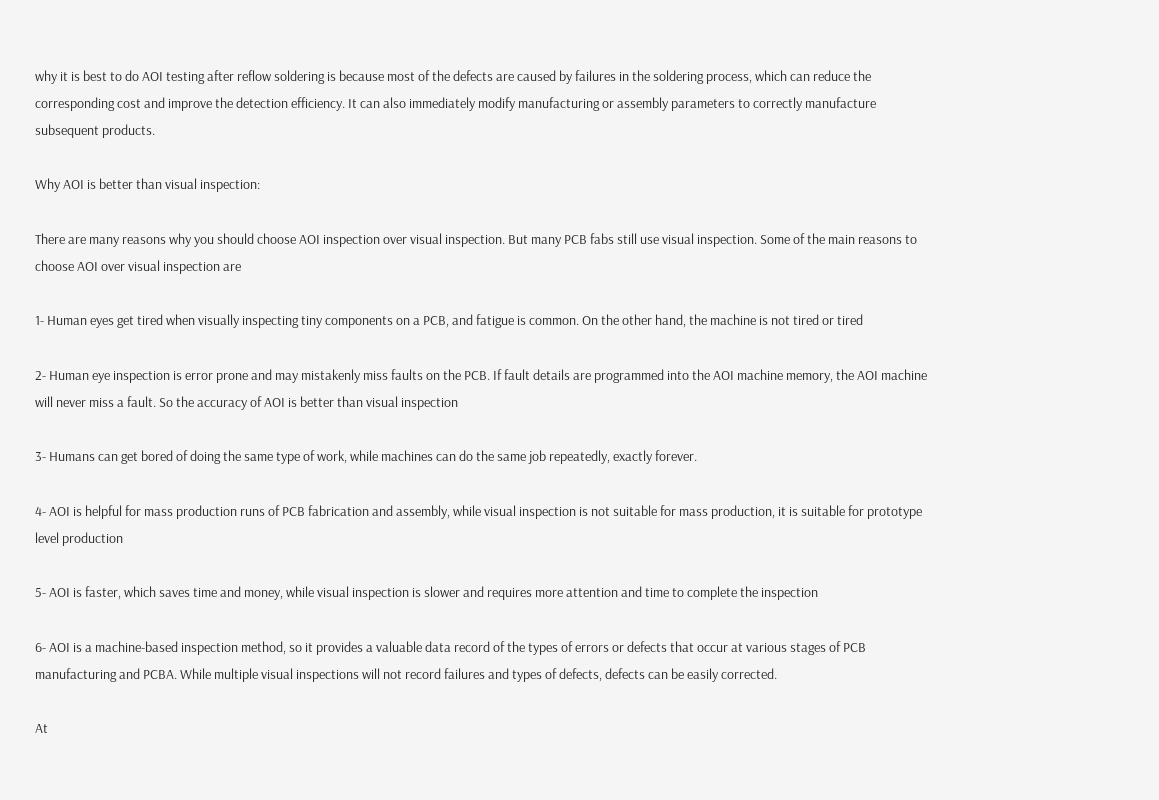why it is best to do AOI testing after reflow soldering is because most of the defects are caused by failures in the soldering process, which can reduce the corresponding cost and improve the detection efficiency. It can also immediately modify manufacturing or assembly parameters to correctly manufacture subsequent products.

Why AOI is better than visual inspection:

There are many reasons why you should choose AOI inspection over visual inspection. But many PCB fabs still use visual inspection. Some of the main reasons to choose AOI over visual inspection are

1- Human eyes get tired when visually inspecting tiny components on a PCB, and fatigue is common. On the other hand, the machine is not tired or tired

2- Human eye inspection is error prone and may mistakenly miss faults on the PCB. If fault details are programmed into the AOI machine memory, the AOI machine will never miss a fault. So the accuracy of AOI is better than visual inspection

3- Humans can get bored of doing the same type of work, while machines can do the same job repeatedly, exactly forever.

4- AOI is helpful for mass production runs of PCB fabrication and assembly, while visual inspection is not suitable for mass production, it is suitable for prototype level production

5- AOI is faster, which saves time and money, while visual inspection is slower and requires more attention and time to complete the inspection

6- AOI is a machine-based inspection method, so it provides a valuable data record of the types of errors or defects that occur at various stages of PCB manufacturing and PCBA. While multiple visual inspections will not record failures and types of defects, defects can be easily corrected.

At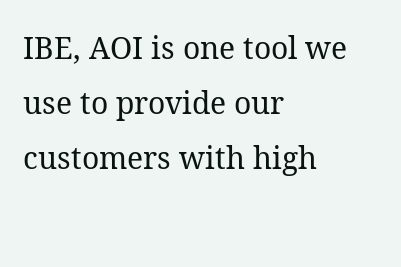IBE, AOI is one tool we use to provide our customers with high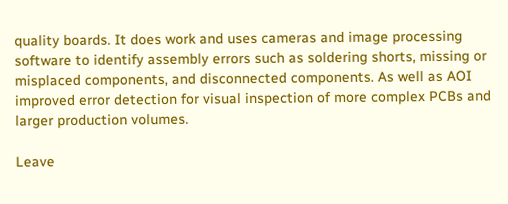quality boards. It does work and uses cameras and image processing software to identify assembly errors such as soldering shorts, missing or misplaced components, and disconnected components. As well as AOI improved error detection for visual inspection of more complex PCBs and larger production volumes.

Leave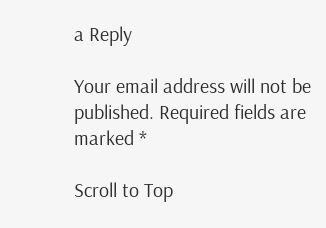a Reply

Your email address will not be published. Required fields are marked *

Scroll to Top